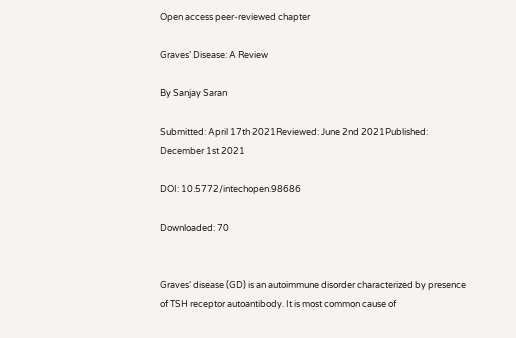Open access peer-reviewed chapter

Graves’ Disease: A Review

By Sanjay Saran

Submitted: April 17th 2021Reviewed: June 2nd 2021Published: December 1st 2021

DOI: 10.5772/intechopen.98686

Downloaded: 70


Graves’ disease (GD) is an autoimmune disorder characterized by presence of TSH receptor autoantibody. It is most common cause of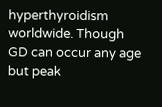hyperthyroidism worldwide. Though GD can occur any age but peak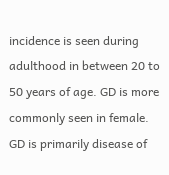incidence is seen during adulthood in between 20 to 50 years of age. GD is more commonly seen in female. GD is primarily disease of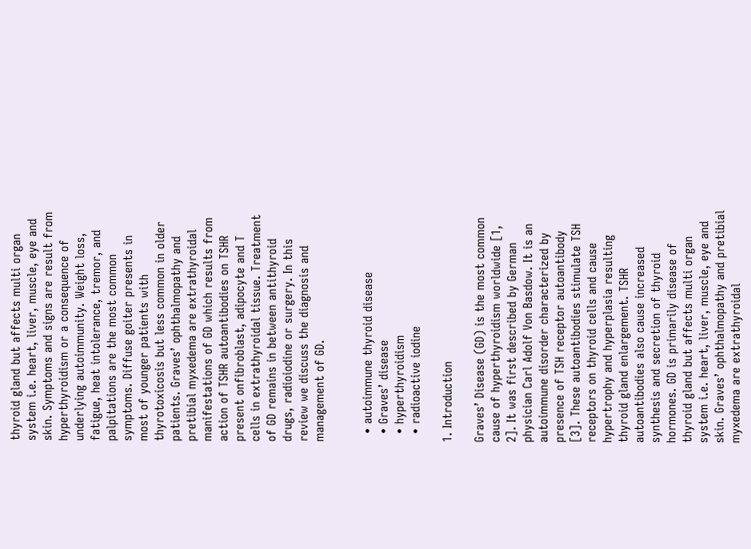thyroid gland but affects multi organ system i.e. heart, liver, muscle, eye and skin. Symptoms and signs are result from hyperthyroidism or a consequence of underlying autoimmunity. Weight loss, fatigue, heat intolerance, tremor, and palpitations are the most common symptoms. Diffuse goiter presents in most of younger patients with thyrotoxicosis but less common in older patients. Graves’ ophthalmopathy and pretibial myxedema are extrathyroidal manifestations of GD which results from action of TSHR autoantibodies on TSHR present onfibroblast, adipocyte and T cells in extrathyroidal tissue. Treatment of GD remains in between antithyroid drugs, radioiodine or surgery. In this review we discuss the diagnosis and management of GD.


  • autoimmune thyroid disease
  • Graves’ disease
  • hyperthyroidism
  • radioactive iodine

1. Introduction

Graves’ Disease (GD) is the most common cause of hyperthyroidism worldwide [1, 2]. It was first described by German physician Carl Adolf Von Basdow. It is an autoimmune disorder characterized by presence of TSH receptor autoantibody [3]. These autoantibodies stimulate TSH receptors on thyroid cells and cause hypertrophy and hyperplasia resulting thyroid gland enlargement. TSHR autoantibodies also cause increased synthesis and secretion of thyroid hormones. GD is primarily disease of thyroid gland but affects multi organ system i.e. heart, liver, muscle, eye and skin. Graves’ ophthalmopathy and pretibial myxedema are extrathyroidal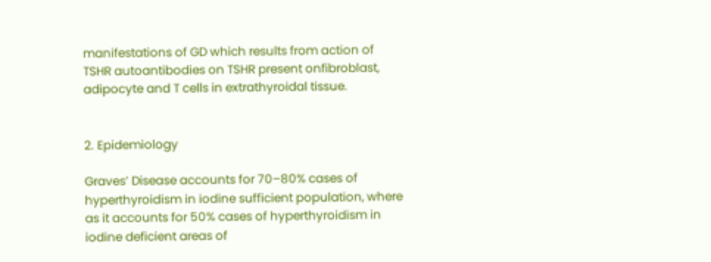manifestations of GD which results from action of TSHR autoantibodies on TSHR present onfibroblast, adipocyte and T cells in extrathyroidal tissue.


2. Epidemiology

Graves’ Disease accounts for 70–80% cases of hyperthyroidism in iodine sufficient population, where as it accounts for 50% cases of hyperthyroidism in iodine deficient areas of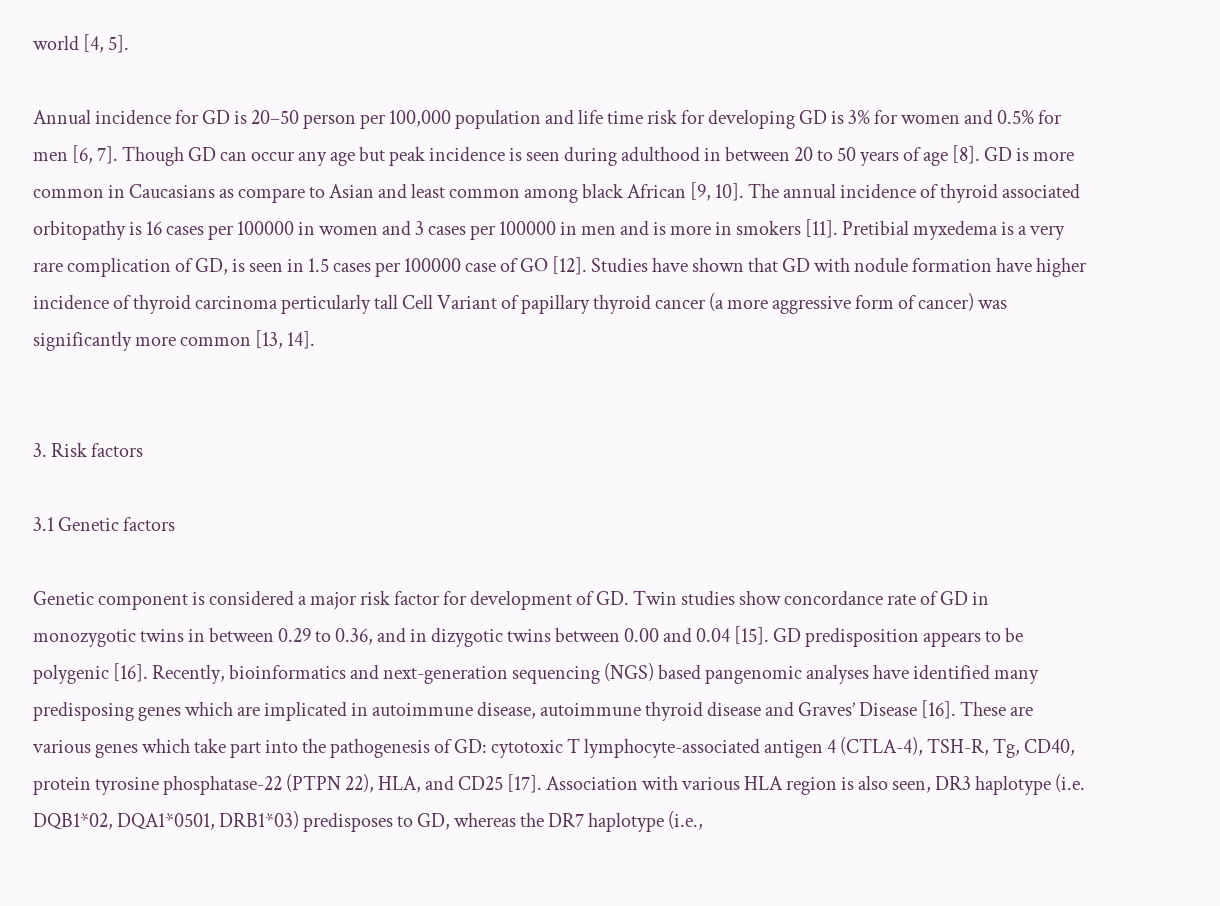world [4, 5].

Annual incidence for GD is 20–50 person per 100,000 population and life time risk for developing GD is 3% for women and 0.5% for men [6, 7]. Though GD can occur any age but peak incidence is seen during adulthood in between 20 to 50 years of age [8]. GD is more common in Caucasians as compare to Asian and least common among black African [9, 10]. The annual incidence of thyroid associated orbitopathy is 16 cases per 100000 in women and 3 cases per 100000 in men and is more in smokers [11]. Pretibial myxedema is a very rare complication of GD, is seen in 1.5 cases per 100000 case of GO [12]. Studies have shown that GD with nodule formation have higher incidence of thyroid carcinoma perticularly tall Cell Variant of papillary thyroid cancer (a more aggressive form of cancer) was significantly more common [13, 14].


3. Risk factors

3.1 Genetic factors

Genetic component is considered a major risk factor for development of GD. Twin studies show concordance rate of GD in monozygotic twins in between 0.29 to 0.36, and in dizygotic twins between 0.00 and 0.04 [15]. GD predisposition appears to be polygenic [16]. Recently, bioinformatics and next-generation sequencing (NGS) based pangenomic analyses have identified many predisposing genes which are implicated in autoimmune disease, autoimmune thyroid disease and Graves’ Disease [16]. These are various genes which take part into the pathogenesis of GD: cytotoxic T lymphocyte-associated antigen 4 (CTLA-4), TSH-R, Tg, CD40, protein tyrosine phosphatase-22 (PTPN 22), HLA, and CD25 [17]. Association with various HLA region is also seen, DR3 haplotype (i.e. DQB1*02, DQA1*0501, DRB1*03) predisposes to GD, whereas the DR7 haplotype (i.e.,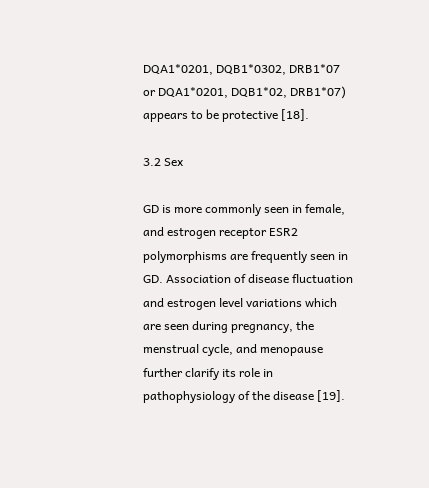DQA1*0201, DQB1*0302, DRB1*07 or DQA1*0201, DQB1*02, DRB1*07) appears to be protective [18].

3.2 Sex

GD is more commonly seen in female, and estrogen receptor ESR2 polymorphisms are frequently seen in GD. Association of disease fluctuation and estrogen level variations which are seen during pregnancy, the menstrual cycle, and menopause further clarify its role in pathophysiology of the disease [19].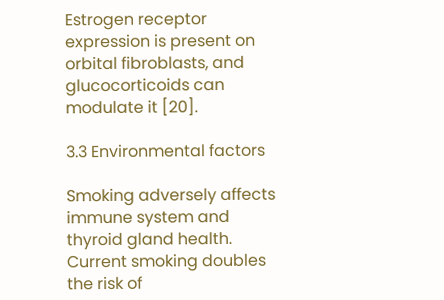Estrogen receptor expression is present on orbital fibroblasts, and glucocorticoids can modulate it [20].

3.3 Environmental factors

Smoking adversely affects immune system and thyroid gland health. Current smoking doubles the risk of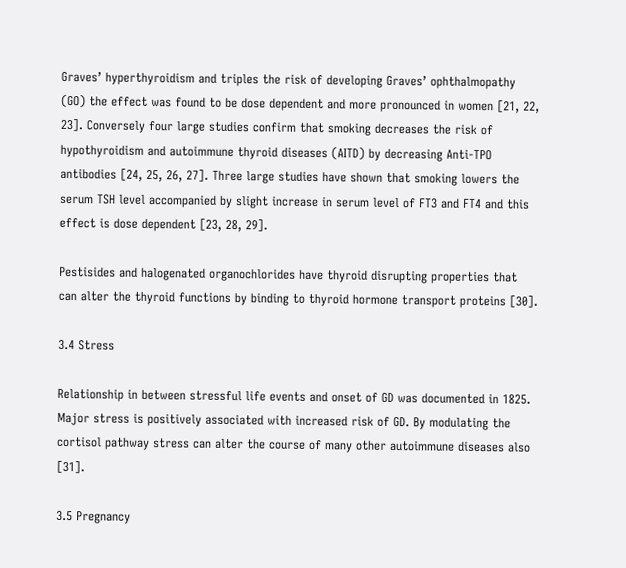Graves’ hyperthyroidism and triples the risk of developing Graves’ ophthalmopathy (GO) the effect was found to be dose dependent and more pronounced in women [21, 22, 23]. Conversely four large studies confirm that smoking decreases the risk of hypothyroidism and autoimmune thyroid diseases (AITD) by decreasing Anti-TPO antibodies [24, 25, 26, 27]. Three large studies have shown that smoking lowers the serum TSH level accompanied by slight increase in serum level of FT3 and FT4 and this effect is dose dependent [23, 28, 29].

Pestisides and halogenated organochlorides have thyroid disrupting properties that can alter the thyroid functions by binding to thyroid hormone transport proteins [30].

3.4 Stress

Relationship in between stressful life events and onset of GD was documented in 1825. Major stress is positively associated with increased risk of GD. By modulating the cortisol pathway stress can alter the course of many other autoimmune diseases also [31].

3.5 Pregnancy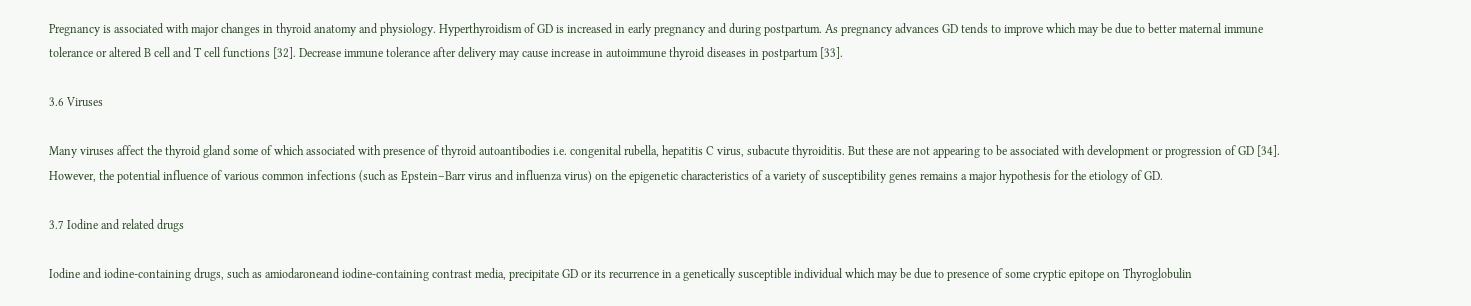Pregnancy is associated with major changes in thyroid anatomy and physiology. Hyperthyroidism of GD is increased in early pregnancy and during postpartum. As pregnancy advances GD tends to improve which may be due to better maternal immune tolerance or altered B cell and T cell functions [32]. Decrease immune tolerance after delivery may cause increase in autoimmune thyroid diseases in postpartum [33].

3.6 Viruses

Many viruses affect the thyroid gland some of which associated with presence of thyroid autoantibodies i.e. congenital rubella, hepatitis C virus, subacute thyroiditis. But these are not appearing to be associated with development or progression of GD [34]. However, the potential influence of various common infections (such as Epstein–Barr virus and influenza virus) on the epigenetic characteristics of a variety of susceptibility genes remains a major hypothesis for the etiology of GD.

3.7 Iodine and related drugs

Iodine and iodine-containing drugs, such as amiodaroneand iodine-containing contrast media, precipitate GD or its recurrence in a genetically susceptible individual which may be due to presence of some cryptic epitope on Thyroglobulin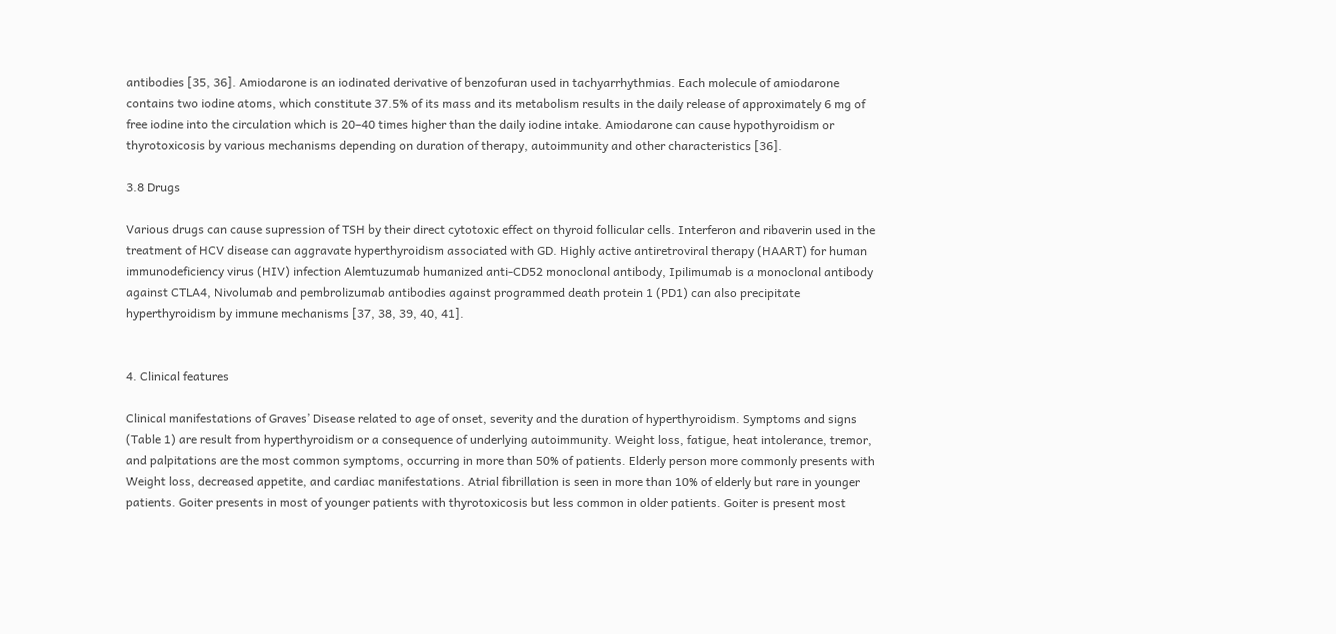antibodies [35, 36]. Amiodarone is an iodinated derivative of benzofuran used in tachyarrhythmias. Each molecule of amiodarone contains two iodine atoms, which constitute 37.5% of its mass and its metabolism results in the daily release of approximately 6 mg of free iodine into the circulation which is 20–40 times higher than the daily iodine intake. Amiodarone can cause hypothyroidism or thyrotoxicosis by various mechanisms depending on duration of therapy, autoimmunity and other characteristics [36].

3.8 Drugs

Various drugs can cause supression of TSH by their direct cytotoxic effect on thyroid follicular cells. Interferon and ribaverin used in the treatment of HCV disease can aggravate hyperthyroidism associated with GD. Highly active antiretroviral therapy (HAART) for human immunodeficiency virus (HIV) infection Alemtuzumab humanized anti-CD52 monoclonal antibody, Ipilimumab is a monoclonal antibody against CTLA4, Nivolumab and pembrolizumab antibodies against programmed death protein 1 (PD1) can also precipitate hyperthyroidism by immune mechanisms [37, 38, 39, 40, 41].


4. Clinical features

Clinical manifestations of Graves’ Disease related to age of onset, severity and the duration of hyperthyroidism. Symptoms and signs (Table 1) are result from hyperthyroidism or a consequence of underlying autoimmunity. Weight loss, fatigue, heat intolerance, tremor, and palpitations are the most common symptoms, occurring in more than 50% of patients. Elderly person more commonly presents with Weight loss, decreased appetite, and cardiac manifestations. Atrial fibrillation is seen in more than 10% of elderly but rare in younger patients. Goiter presents in most of younger patients with thyrotoxicosis but less common in older patients. Goiter is present most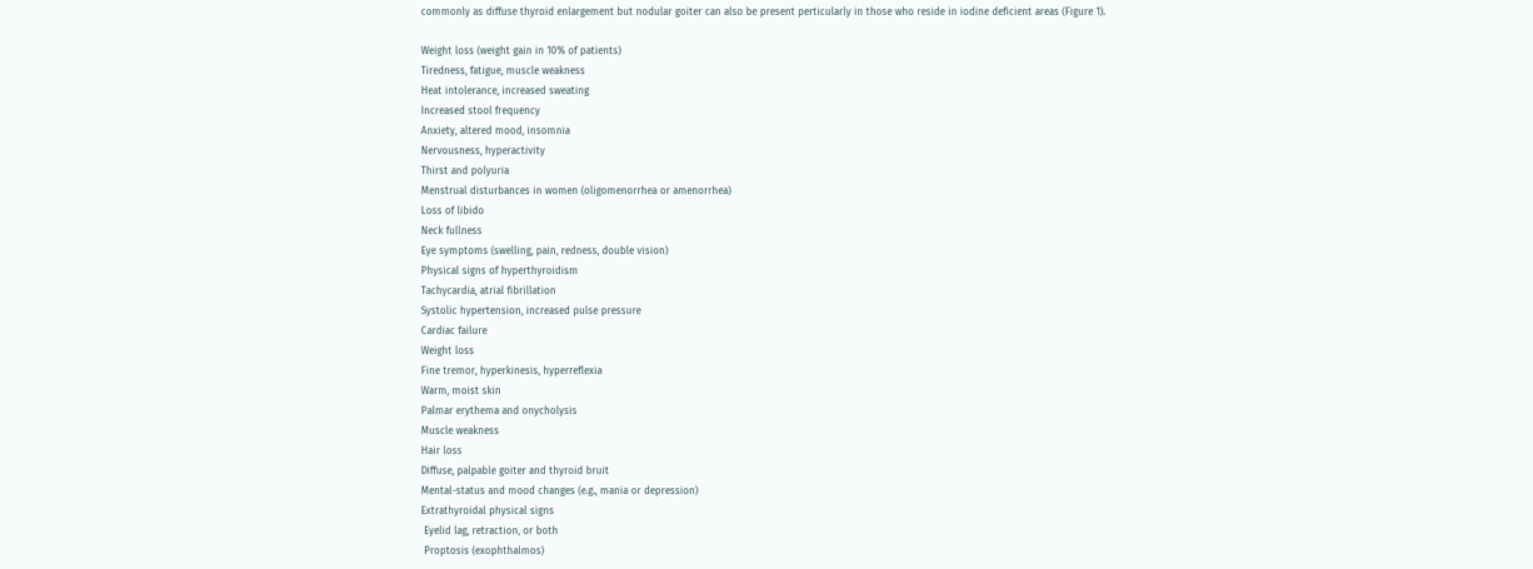commonly as diffuse thyroid enlargement but nodular goiter can also be present perticularly in those who reside in iodine deficient areas (Figure 1).

Weight loss (weight gain in 10% of patients)
Tiredness, fatigue, muscle weakness
Heat intolerance, increased sweating
Increased stool frequency
Anxiety, altered mood, insomnia
Nervousness, hyperactivity
Thirst and polyuria
Menstrual disturbances in women (oligomenorrhea or amenorrhea)
Loss of libido
Neck fullness
Eye symptoms (swelling, pain, redness, double vision)
Physical signs of hyperthyroidism
Tachycardia, atrial fibrillation
Systolic hypertension, increased pulse pressure
Cardiac failure
Weight loss
Fine tremor, hyperkinesis, hyperreflexia
Warm, moist skin
Palmar erythema and onycholysis
Muscle weakness
Hair loss
Diffuse, palpable goiter and thyroid bruit
Mental-status and mood changes (e.g., mania or depression)
Extrathyroidal physical signs
 Eyelid lag, retraction, or both
 Proptosis (exophthalmos)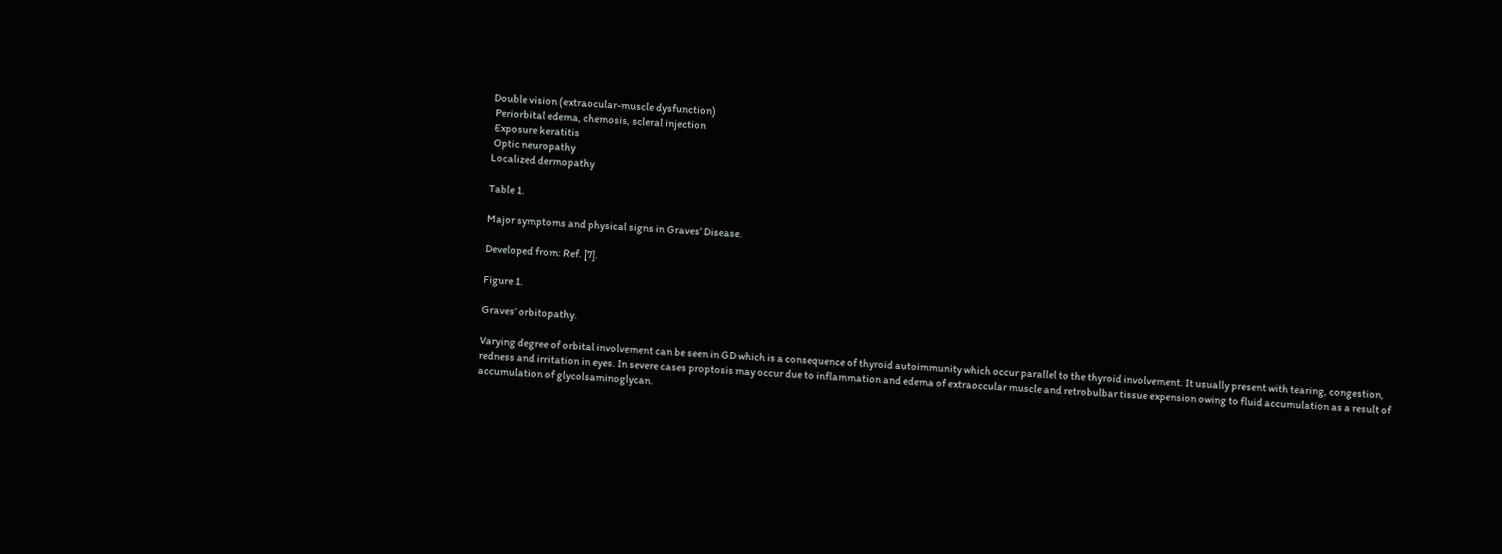Double vision (extraocular-muscle dysfunction)
 Periorbital edema, chemosis, scleral injection
 Exposure keratitis
 Optic neuropathy
Localized dermopathy

Table 1.

Major symptoms and physical signs in Graves’ Disease.

Developed from: Ref. [7].

Figure 1.

Graves’ orbitopathy.

Varying degree of orbital involvement can be seen in GD which is a consequence of thyroid autoimmunity which occur parallel to the thyroid involvement. It usually present with tearing, congestion, redness and irritation in eyes. In severe cases proptosis may occur due to inflammation and edema of extraoccular muscle and retrobulbar tissue expension owing to fluid accumulation as a result of accumulation of glycolsaminoglycan.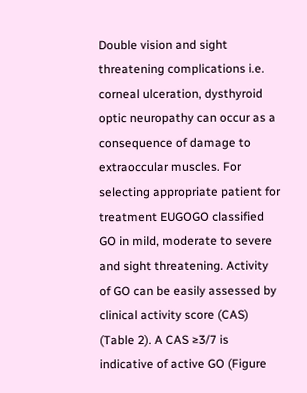Double vision and sight threatening complications i.e. corneal ulceration, dysthyroid optic neuropathy can occur as a consequence of damage to extraoccular muscles. For selecting appropriate patient for treatment EUGOGO classified GO in mild, moderate to severe and sight threatening. Activity of GO can be easily assessed by clinical activity score (CAS) (Table 2). A CAS ≥3/7 is indicative of active GO (Figure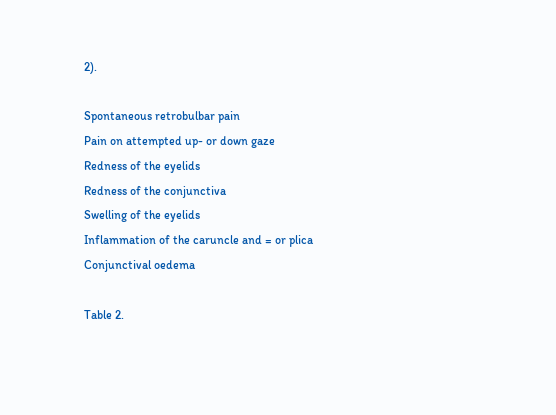2).

Spontaneous retrobulbar pain
Pain on attempted up- or down gaze
Redness of the eyelids
Redness of the conjunctiva
Swelling of the eyelids
Inflammation of the caruncle and = or plica
Conjunctival oedema

Table 2.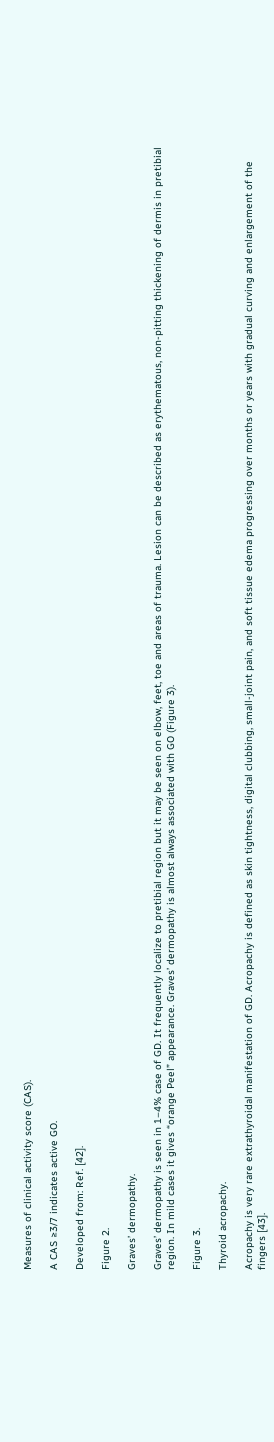Measures of clinical activity score (CAS).

A CAS ≥3/7 indicates active GO.

Developed from: Ref. [42].

Figure 2.

Graves’ dermopathy.

Graves’ dermopathy is seen in 1–4% case of GD. It frequently localize to pretibial region but it may be seen on elbow, feet, toe and areas of trauma. Lesion can be described as erythematous, non-pitting thickening of dermis in pretibial region. In mild cases it gives “orange Peel” appearance. Graves’ dermopathy is almost always associated with GO (Figure 3).

Figure 3.

Thyroid acropachy.

Acropachy is very rare extrathyroidal manifestation of GD. Acropachy is defined as skin tightness, digital clubbing, small-joint pain, and soft tissue edema progressing over months or years with gradual curving and enlargement of the fingers [43].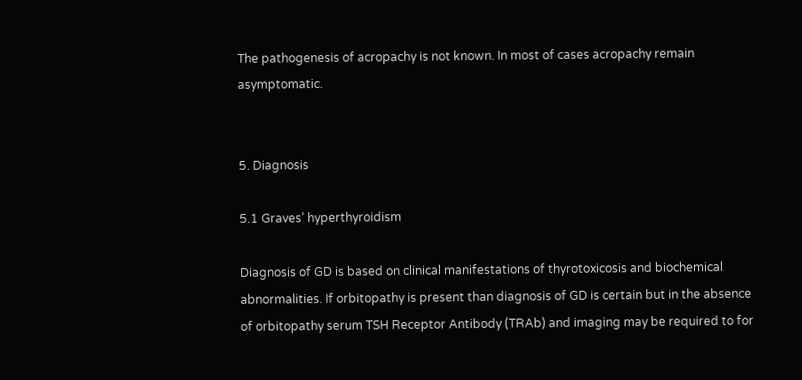The pathogenesis of acropachy is not known. In most of cases acropachy remain asymptomatic.


5. Diagnosis

5.1 Graves’ hyperthyroidism

Diagnosis of GD is based on clinical manifestations of thyrotoxicosis and biochemical abnormalities. If orbitopathy is present than diagnosis of GD is certain but in the absence of orbitopathy serum TSH Receptor Antibody (TRAb) and imaging may be required to for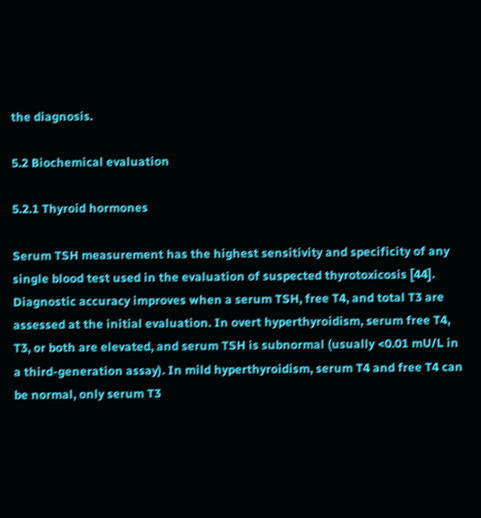the diagnosis.

5.2 Biochemical evaluation

5.2.1 Thyroid hormones

Serum TSH measurement has the highest sensitivity and specificity of any single blood test used in the evaluation of suspected thyrotoxicosis [44]. Diagnostic accuracy improves when a serum TSH, free T4, and total T3 are assessed at the initial evaluation. In overt hyperthyroidism, serum free T4, T3, or both are elevated, and serum TSH is subnormal (usually <0.01 mU/L in a third-generation assay). In mild hyperthyroidism, serum T4 and free T4 can be normal, only serum T3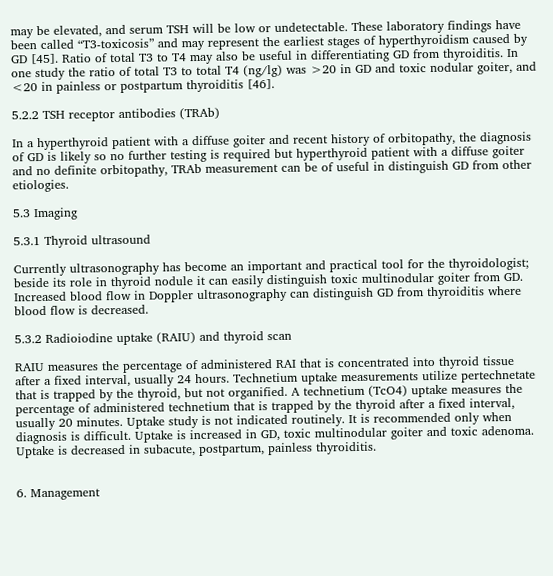may be elevated, and serum TSH will be low or undetectable. These laboratory findings have been called “T3-toxicosis” and may represent the earliest stages of hyperthyroidism caused by GD [45]. Ratio of total T3 to T4 may also be useful in differentiating GD from thyroiditis. In one study the ratio of total T3 to total T4 (ng/lg) was >20 in GD and toxic nodular goiter, and <20 in painless or postpartum thyroiditis [46].

5.2.2 TSH receptor antibodies (TRAb)

In a hyperthyroid patient with a diffuse goiter and recent history of orbitopathy, the diagnosis of GD is likely so no further testing is required but hyperthyroid patient with a diffuse goiter and no definite orbitopathy, TRAb measurement can be of useful in distinguish GD from other etiologies.

5.3 Imaging

5.3.1 Thyroid ultrasound

Currently ultrasonography has become an important and practical tool for the thyroidologist; beside its role in thyroid nodule it can easily distinguish toxic multinodular goiter from GD. Increased blood flow in Doppler ultrasonography can distinguish GD from thyroiditis where blood flow is decreased.

5.3.2 Radioiodine uptake (RAIU) and thyroid scan

RAIU measures the percentage of administered RAI that is concentrated into thyroid tissue after a fixed interval, usually 24 hours. Technetium uptake measurements utilize pertechnetate that is trapped by the thyroid, but not organified. A technetium (TcO4) uptake measures the percentage of administered technetium that is trapped by the thyroid after a fixed interval, usually 20 minutes. Uptake study is not indicated routinely. It is recommended only when diagnosis is difficult. Uptake is increased in GD, toxic multinodular goiter and toxic adenoma. Uptake is decreased in subacute, postpartum, painless thyroiditis.


6. Management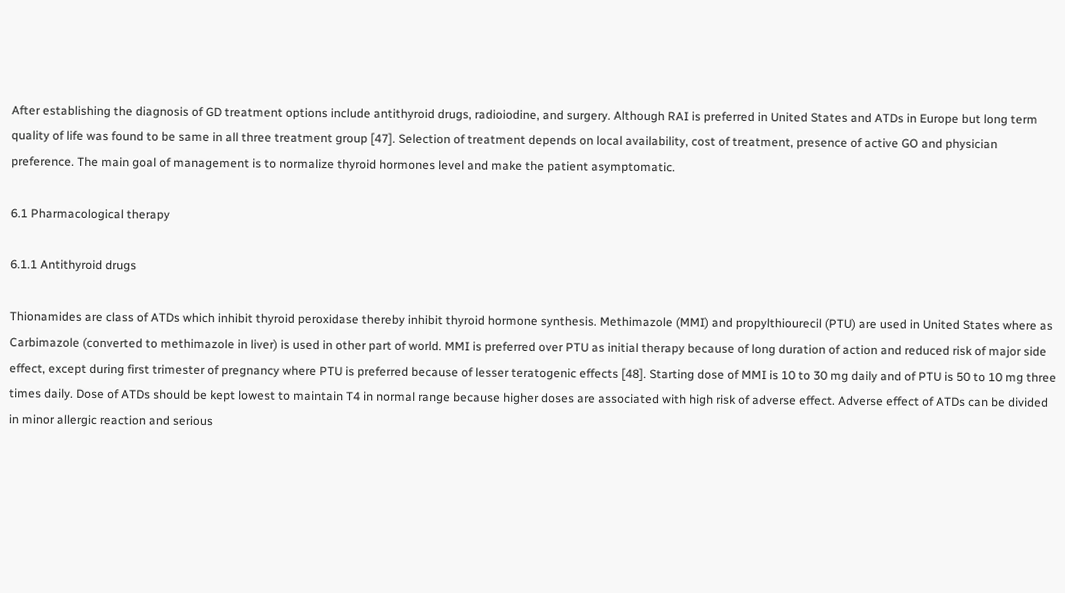After establishing the diagnosis of GD treatment options include antithyroid drugs, radioiodine, and surgery. Although RAI is preferred in United States and ATDs in Europe but long term quality of life was found to be same in all three treatment group [47]. Selection of treatment depends on local availability, cost of treatment, presence of active GO and physician preference. The main goal of management is to normalize thyroid hormones level and make the patient asymptomatic.

6.1 Pharmacological therapy

6.1.1 Antithyroid drugs

Thionamides are class of ATDs which inhibit thyroid peroxidase thereby inhibit thyroid hormone synthesis. Methimazole (MMI) and propylthiourecil (PTU) are used in United States where as Carbimazole (converted to methimazole in liver) is used in other part of world. MMI is preferred over PTU as initial therapy because of long duration of action and reduced risk of major side effect, except during first trimester of pregnancy where PTU is preferred because of lesser teratogenic effects [48]. Starting dose of MMI is 10 to 30 mg daily and of PTU is 50 to 10 mg three times daily. Dose of ATDs should be kept lowest to maintain T4 in normal range because higher doses are associated with high risk of adverse effect. Adverse effect of ATDs can be divided in minor allergic reaction and serious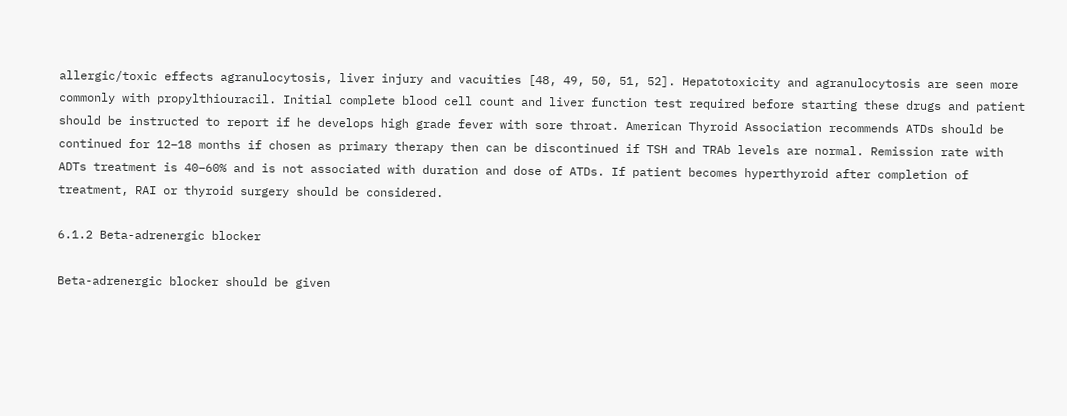allergic/toxic effects agranulocytosis, liver injury and vacuities [48, 49, 50, 51, 52]. Hepatotoxicity and agranulocytosis are seen more commonly with propylthiouracil. Initial complete blood cell count and liver function test required before starting these drugs and patient should be instructed to report if he develops high grade fever with sore throat. American Thyroid Association recommends ATDs should be continued for 12–18 months if chosen as primary therapy then can be discontinued if TSH and TRAb levels are normal. Remission rate with ADTs treatment is 40–60% and is not associated with duration and dose of ATDs. If patient becomes hyperthyroid after completion of treatment, RAI or thyroid surgery should be considered.

6.1.2 Beta-adrenergic blocker

Beta-adrenergic blocker should be given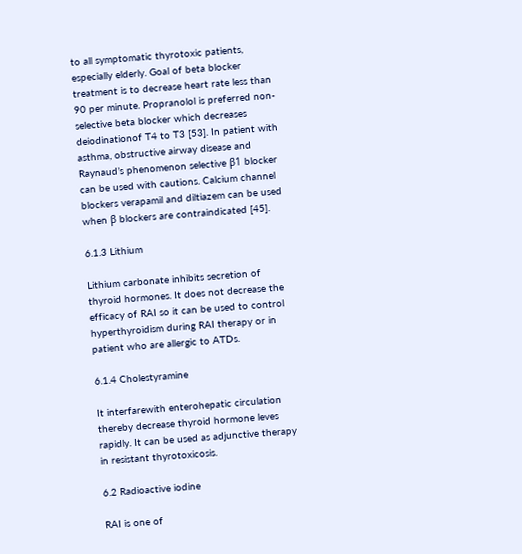to all symptomatic thyrotoxic patients, especially elderly. Goal of beta blocker treatment is to decrease heart rate less than 90 per minute. Propranolol is preferred non-selective beta blocker which decreases deiodinationof T4 to T3 [53]. In patient with asthma, obstructive airway disease and Raynaud’s phenomenon selective β1 blocker can be used with cautions. Calcium channel blockers verapamil and diltiazem can be used when β blockers are contraindicated [45].

6.1.3 Lithium

Lithium carbonate inhibits secretion of thyroid hormones. It does not decrease the efficacy of RAI so it can be used to control hyperthyroidism during RAI therapy or in patient who are allergic to ATDs.

6.1.4 Cholestyramine

It interfarewith enterohepatic circulation thereby decrease thyroid hormone leves rapidly. It can be used as adjunctive therapy in resistant thyrotoxicosis.

6.2 Radioactive iodine

RAI is one of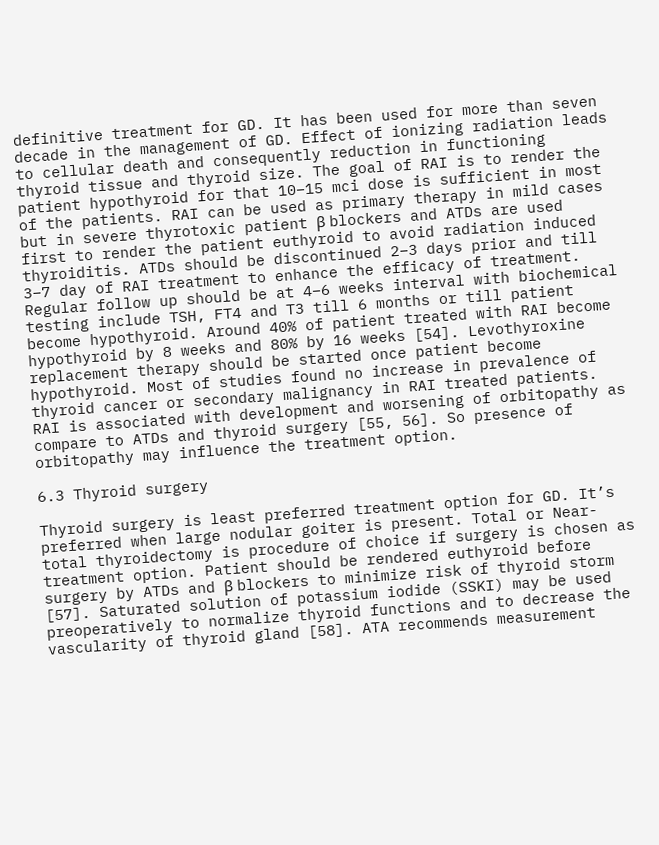definitive treatment for GD. It has been used for more than seven decade in the management of GD. Effect of ionizing radiation leads to cellular death and consequently reduction in functioning thyroid tissue and thyroid size. The goal of RAI is to render the patient hypothyroid for that 10–15 mci dose is sufficient in most of the patients. RAI can be used as primary therapy in mild cases but in severe thyrotoxic patient β blockers and ATDs are used first to render the patient euthyroid to avoid radiation induced thyroiditis. ATDs should be discontinued 2–3 days prior and till 3–7 day of RAI treatment to enhance the efficacy of treatment. Regular follow up should be at 4–6 weeks interval with biochemical testing include TSH, FT4 and T3 till 6 months or till patient become hypothyroid. Around 40% of patient treated with RAI become hypothyroid by 8 weeks and 80% by 16 weeks [54]. Levothyroxine replacement therapy should be started once patient become hypothyroid. Most of studies found no increase in prevalence of thyroid cancer or secondary malignancy in RAI treated patients. RAI is associated with development and worsening of orbitopathy as compare to ATDs and thyroid surgery [55, 56]. So presence of orbitopathy may influence the treatment option.

6.3 Thyroid surgery

Thyroid surgery is least preferred treatment option for GD. It’s preferred when large nodular goiter is present. Total or Near-total thyroidectomy is procedure of choice if surgery is chosen as treatment option. Patient should be rendered euthyroid before surgery by ATDs and β blockers to minimize risk of thyroid storm [57]. Saturated solution of potassium iodide (SSKI) may be used preoperatively to normalize thyroid functions and to decrease the vascularity of thyroid gland [58]. ATA recommends measurement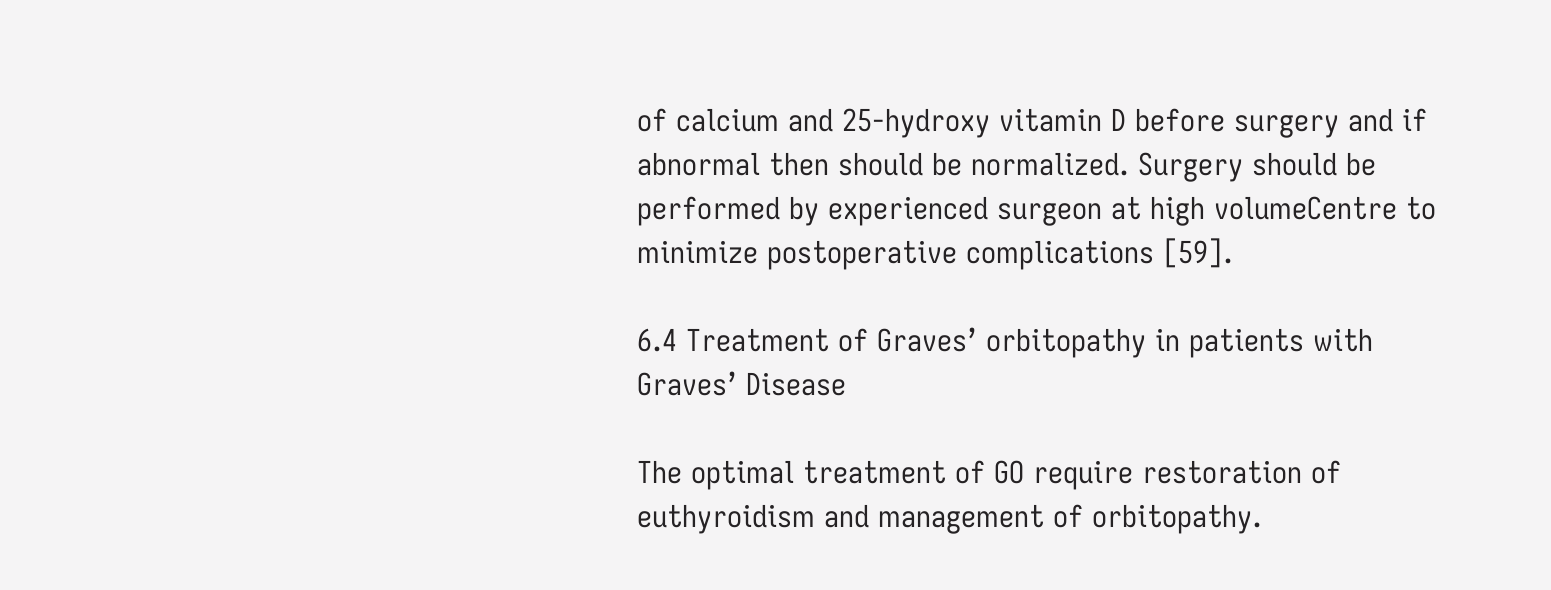of calcium and 25-hydroxy vitamin D before surgery and if abnormal then should be normalized. Surgery should be performed by experienced surgeon at high volumeCentre to minimize postoperative complications [59].

6.4 Treatment of Graves’ orbitopathy in patients with Graves’ Disease

The optimal treatment of GO require restoration of euthyroidism and management of orbitopathy.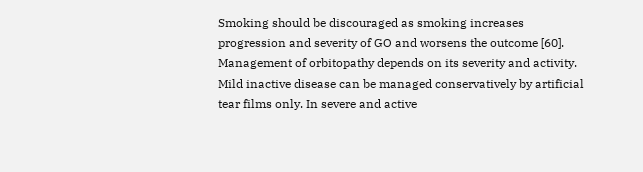Smoking should be discouraged as smoking increases progression and severity of GO and worsens the outcome [60]. Management of orbitopathy depends on its severity and activity. Mild inactive disease can be managed conservatively by artificial tear films only. In severe and active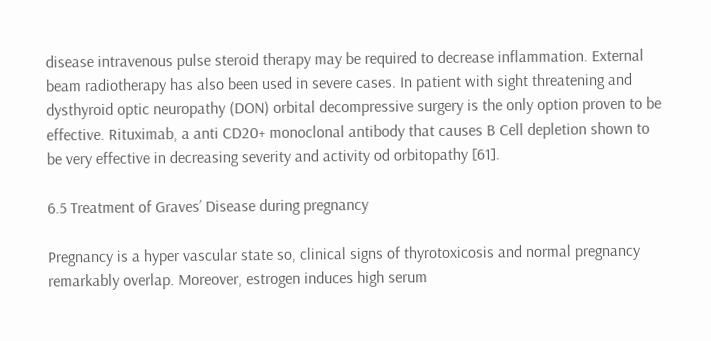disease intravenous pulse steroid therapy may be required to decrease inflammation. External beam radiotherapy has also been used in severe cases. In patient with sight threatening and dysthyroid optic neuropathy (DON) orbital decompressive surgery is the only option proven to be effective. Rituximab, a anti CD20+ monoclonal antibody that causes B Cell depletion shown to be very effective in decreasing severity and activity od orbitopathy [61].

6.5 Treatment of Graves’ Disease during pregnancy

Pregnancy is a hyper vascular state so, clinical signs of thyrotoxicosis and normal pregnancy remarkably overlap. Moreover, estrogen induces high serum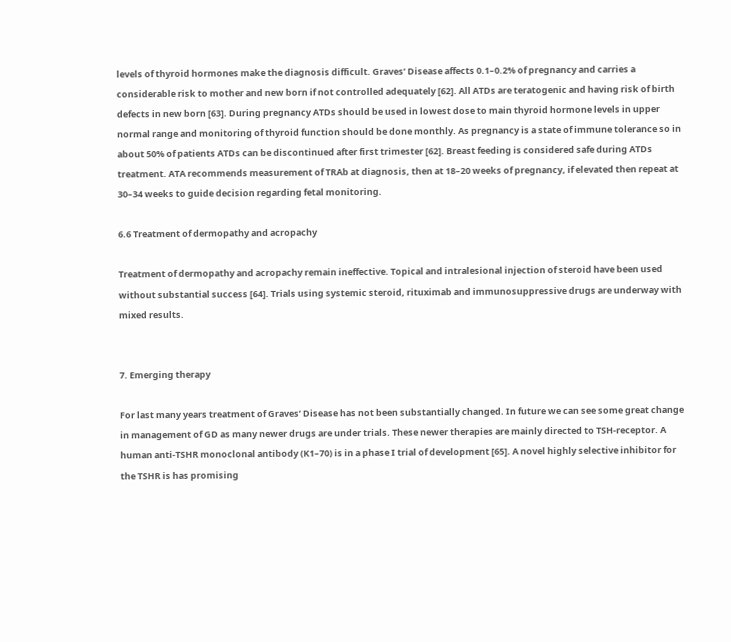levels of thyroid hormones make the diagnosis difficult. Graves’ Disease affects 0.1–0.2% of pregnancy and carries a considerable risk to mother and new born if not controlled adequately [62]. All ATDs are teratogenic and having risk of birth defects in new born [63]. During pregnancy ATDs should be used in lowest dose to main thyroid hormone levels in upper normal range and monitoring of thyroid function should be done monthly. As pregnancy is a state of immune tolerance so in about 50% of patients ATDs can be discontinued after first trimester [62]. Breast feeding is considered safe during ATDs treatment. ATA recommends measurement of TRAb at diagnosis, then at 18–20 weeks of pregnancy, if elevated then repeat at 30–34 weeks to guide decision regarding fetal monitoring.

6.6 Treatment of dermopathy and acropachy

Treatment of dermopathy and acropachy remain ineffective. Topical and intralesional injection of steroid have been used without substantial success [64]. Trials using systemic steroid, rituximab and immunosuppressive drugs are underway with mixed results.


7. Emerging therapy

For last many years treatment of Graves’ Disease has not been substantially changed. In future we can see some great change in management of GD as many newer drugs are under trials. These newer therapies are mainly directed to TSH-receptor. A human anti-TSHR monoclonal antibody (K1–70) is in a phase I trial of development [65]. A novel highly selective inhibitor for the TSHR is has promising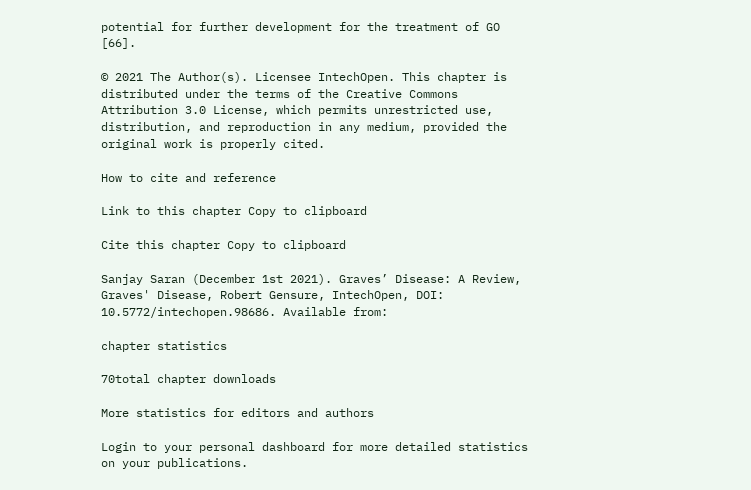potential for further development for the treatment of GO [66].

© 2021 The Author(s). Licensee IntechOpen. This chapter is distributed under the terms of the Creative Commons Attribution 3.0 License, which permits unrestricted use, distribution, and reproduction in any medium, provided the original work is properly cited.

How to cite and reference

Link to this chapter Copy to clipboard

Cite this chapter Copy to clipboard

Sanjay Saran (December 1st 2021). Graves’ Disease: A Review, Graves' Disease, Robert Gensure, IntechOpen, DOI: 10.5772/intechopen.98686. Available from:

chapter statistics

70total chapter downloads

More statistics for editors and authors

Login to your personal dashboard for more detailed statistics on your publications.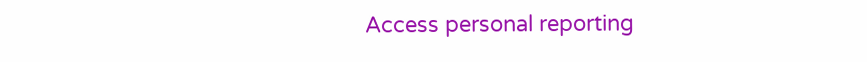Access personal reporting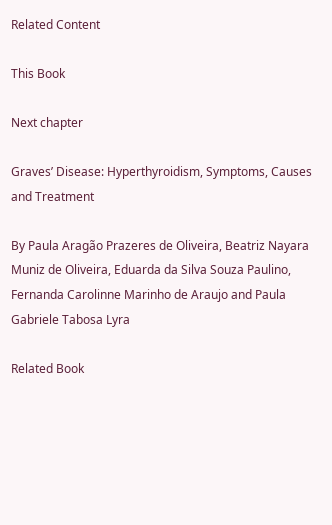Related Content

This Book

Next chapter

Graves’ Disease: Hyperthyroidism, Symptoms, Causes and Treatment

By Paula Aragão Prazeres de Oliveira, Beatriz Nayara Muniz de Oliveira, Eduarda da Silva Souza Paulino, Fernanda Carolinne Marinho de Araujo and Paula Gabriele Tabosa Lyra

Related Book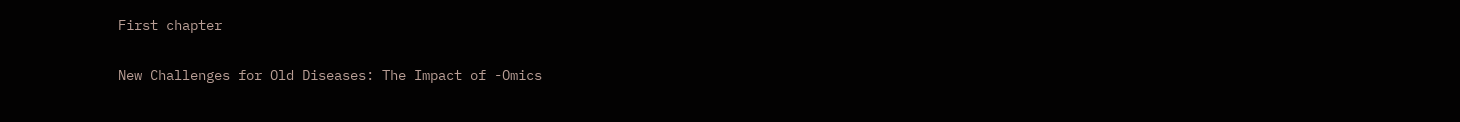First chapter

New Challenges for Old Diseases: The Impact of -Omics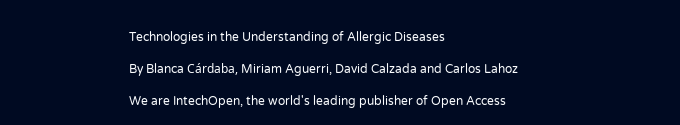Technologies in the Understanding of Allergic Diseases

By Blanca Cárdaba, Miriam Aguerri, David Calzada and Carlos Lahoz

We are IntechOpen, the world's leading publisher of Open Access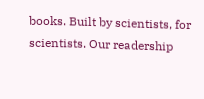books. Built by scientists, for scientists. Our readership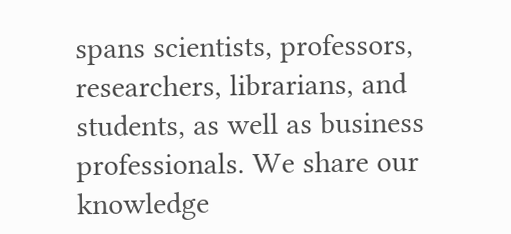spans scientists, professors, researchers, librarians, and students, as well as business professionals. We share our knowledge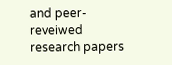and peer-reveiwed research papers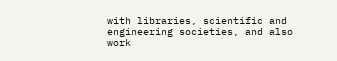with libraries, scientific and engineering societies, and also work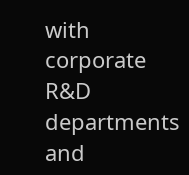with corporate R&D departments and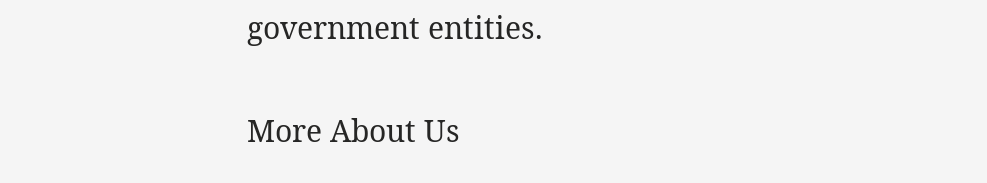government entities.

More About Us